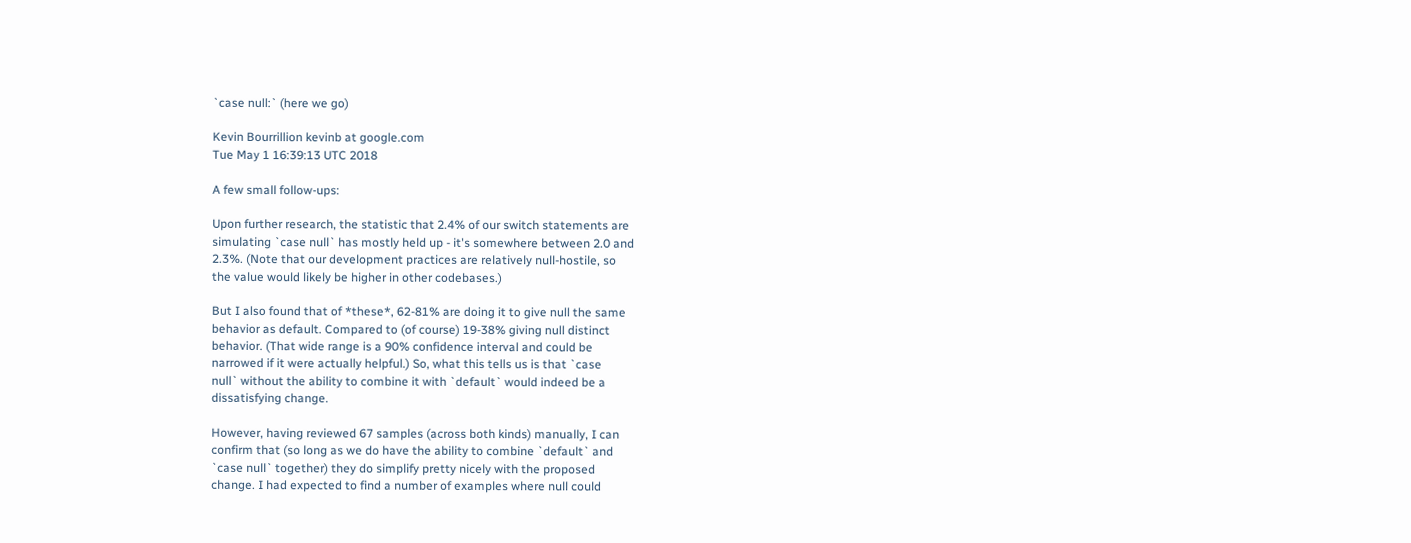`case null:` (here we go)

Kevin Bourrillion kevinb at google.com
Tue May 1 16:39:13 UTC 2018

A few small follow-ups:

Upon further research, the statistic that 2.4% of our switch statements are
simulating `case null` has mostly held up - it's somewhere between 2.0 and
2.3%. (Note that our development practices are relatively null-hostile, so
the value would likely be higher in other codebases.)

But I also found that of *these*, 62-81% are doing it to give null the same
behavior as default. Compared to (of course) 19-38% giving null distinct
behavior. (That wide range is a 90% confidence interval and could be
narrowed if it were actually helpful.) So, what this tells us is that `case
null` without the ability to combine it with `default` would indeed be a
dissatisfying change.

However, having reviewed 67 samples (across both kinds) manually, I can
confirm that (so long as we do have the ability to combine `default` and
`case null` together) they do simplify pretty nicely with the proposed
change. I had expected to find a number of examples where null could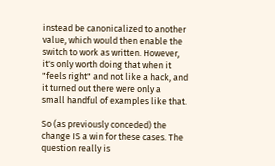instead be canonicalized to another value, which would then enable the
switch to work as written. However, it's only worth doing that when it
"feels right" and not like a hack, and it turned out there were only a
small handful of examples like that.

So (as previously conceded) the change IS a win for these cases. The
question really is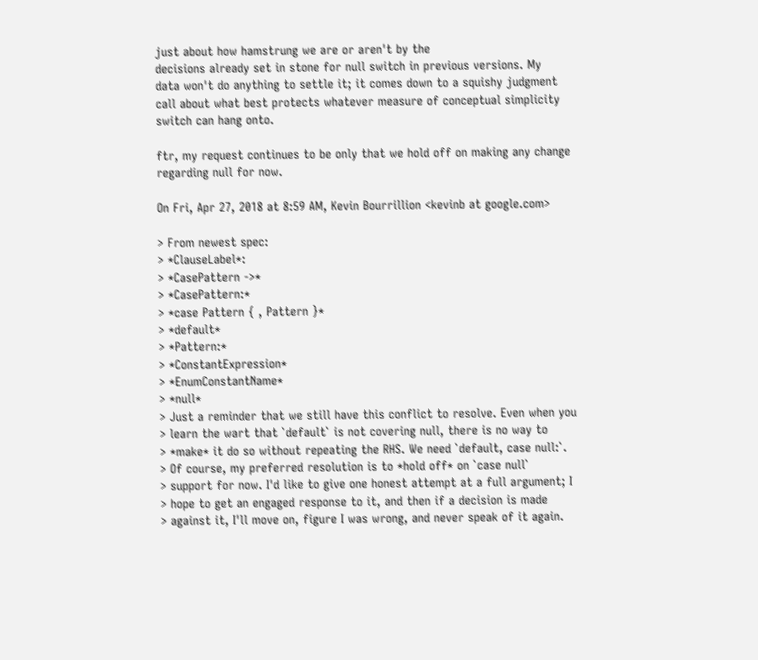just about how hamstrung we are or aren't by the
decisions already set in stone for null switch in previous versions. My
data won't do anything to settle it; it comes down to a squishy judgment
call about what best protects whatever measure of conceptual simplicity
switch can hang onto.

ftr, my request continues to be only that we hold off on making any change
regarding null for now.

On Fri, Apr 27, 2018 at 8:59 AM, Kevin Bourrillion <kevinb at google.com>

> From newest spec:
> *ClauseLabel*:
> *CasePattern ->*
> *CasePattern:*
> *case Pattern { , Pattern }*
> *default*
> *Pattern:*
> *ConstantExpression*
> *EnumConstantName*
> *null*
> Just a reminder that we still have this conflict to resolve. Even when you
> learn the wart that `default` is not covering null, there is no way to
> *make* it do so without repeating the RHS. We need `default, case null:`.
> Of course, my preferred resolution is to *hold off* on `case null`
> support for now. I'd like to give one honest attempt at a full argument; I
> hope to get an engaged response to it, and then if a decision is made
> against it, I'll move on, figure I was wrong, and never speak of it again.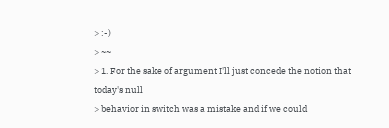> :-)
> ~~
> 1. For the sake of argument I'll just concede the notion that today's null
> behavior in switch was a mistake and if we could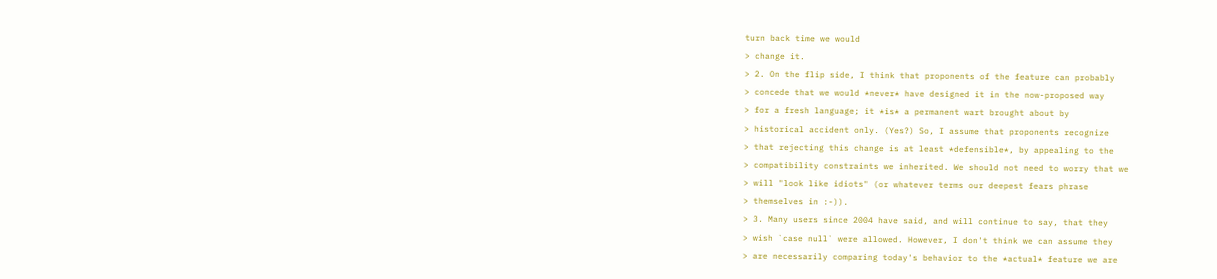turn back time we would
> change it.
> 2. On the flip side, I think that proponents of the feature can probably
> concede that we would *never* have designed it in the now-proposed way
> for a fresh language; it *is* a permanent wart brought about by
> historical accident only. (Yes?) So, I assume that proponents recognize
> that rejecting this change is at least *defensible*, by appealing to the
> compatibility constraints we inherited. We should not need to worry that we
> will "look like idiots" (or whatever terms our deepest fears phrase
> themselves in :-)).
> 3. Many users since 2004 have said, and will continue to say, that they
> wish `case null` were allowed. However, I don't think we can assume they
> are necessarily comparing today's behavior to the *actual* feature we are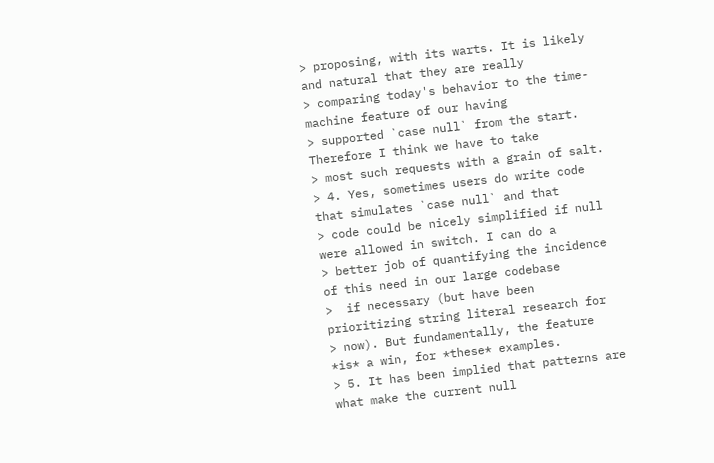> proposing, with its warts. It is likely and natural that they are really
> comparing today's behavior to the time-machine feature of our having
> supported `case null` from the start. Therefore I think we have to take
> most such requests with a grain of salt.
> 4. Yes, sometimes users do write code that simulates `case null` and that
> code could be nicely simplified if null were allowed in switch. I can do a
> better job of quantifying the incidence of this need in our large codebase
>  if necessary (but have been prioritizing string literal research for
> now). But fundamentally, the feature *is* a win, for *these* examples.
> 5. It has been implied that patterns are what make the current null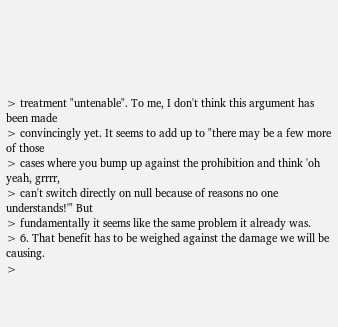> treatment "untenable". To me, I don't think this argument has been made
> convincingly yet. It seems to add up to "there may be a few more of those
> cases where you bump up against the prohibition and think 'oh yeah, grrrr,
> can't switch directly on null because of reasons no one understands!'" But
> fundamentally it seems like the same problem it already was.
> 6. That benefit has to be weighed against the damage we will be causing.
>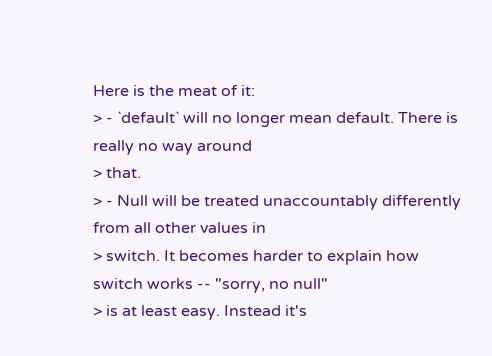Here is the meat of it:
> - `default` will no longer mean default. There is really no way around
> that.
> - Null will be treated unaccountably differently from all other values in
> switch. It becomes harder to explain how switch works -- "sorry, no null"
> is at least easy. Instead it's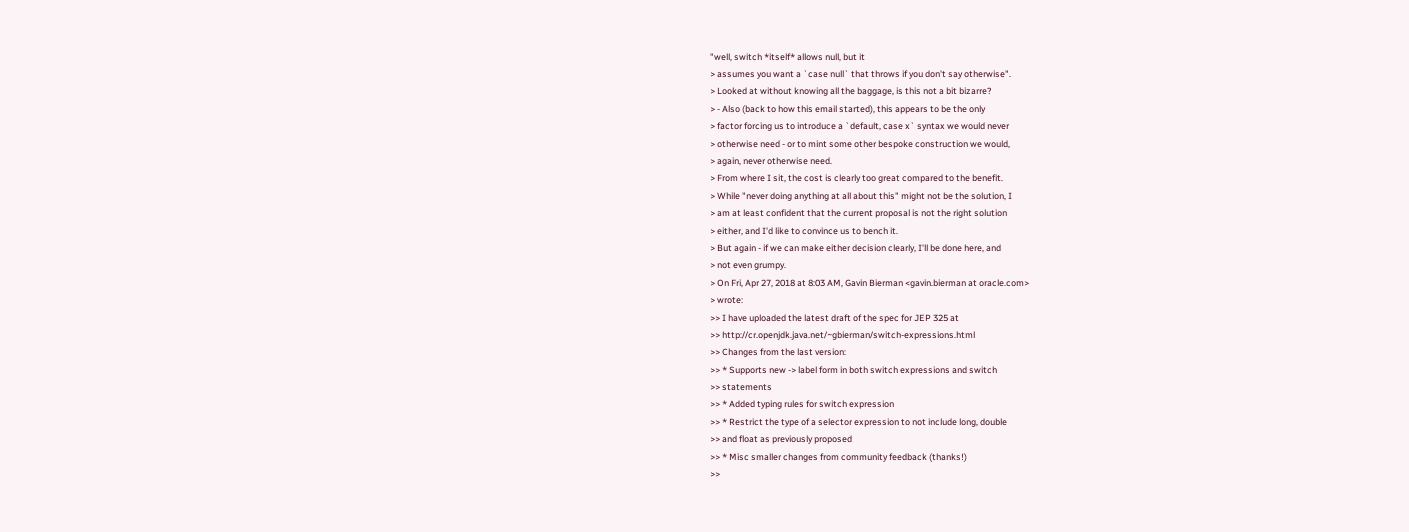"well, switch *itself* allows null, but it
> assumes you want a `case null` that throws if you don't say otherwise".
> Looked at without knowing all the baggage, is this not a bit bizarre?
> - Also (back to how this email started), this appears to be the only
> factor forcing us to introduce a `default, case x` syntax we would never
> otherwise need - or to mint some other bespoke construction we would,
> again, never otherwise need.
> From where I sit, the cost is clearly too great compared to the benefit.
> While "never doing anything at all about this" might not be the solution, I
> am at least confident that the current proposal is not the right solution
> either, and I'd like to convince us to bench it.
> But again - if we can make either decision clearly, I'll be done here, and
> not even grumpy.
> On Fri, Apr 27, 2018 at 8:03 AM, Gavin Bierman <gavin.bierman at oracle.com>
> wrote:
>> I have uploaded the latest draft of the spec for JEP 325 at
>> http://cr.openjdk.java.net/~gbierman/switch-expressions.html
>> Changes from the last version:
>> * Supports new -> label form in both switch expressions and switch
>> statements
>> * Added typing rules for switch expression
>> * Restrict the type of a selector expression to not include long, double
>> and float as previously proposed
>> * Misc smaller changes from community feedback (thanks!)
>>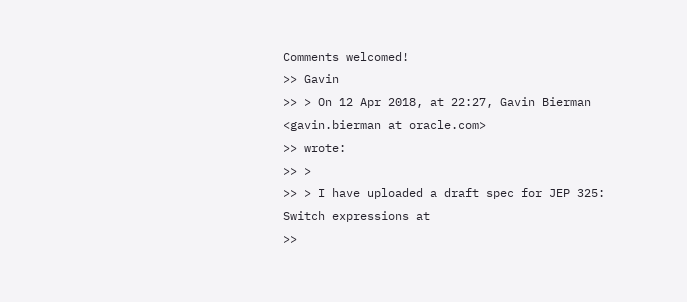Comments welcomed!
>> Gavin
>> > On 12 Apr 2018, at 22:27, Gavin Bierman <gavin.bierman at oracle.com>
>> wrote:
>> >
>> > I have uploaded a draft spec for JEP 325: Switch expressions at
>>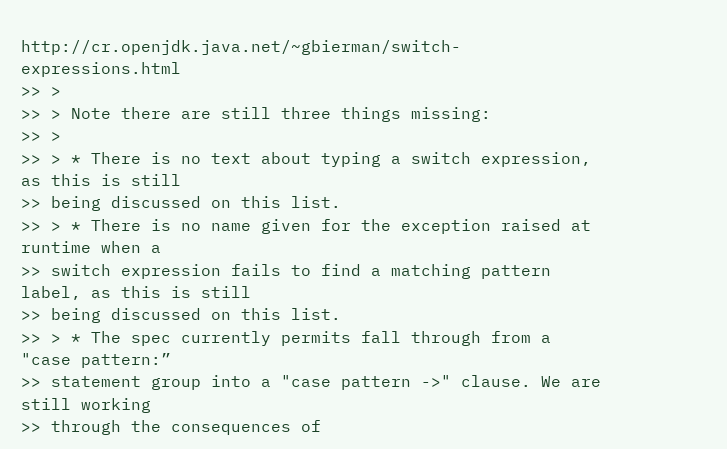http://cr.openjdk.java.net/~gbierman/switch-expressions.html
>> >
>> > Note there are still three things missing:
>> >
>> > * There is no text about typing a switch expression, as this is still
>> being discussed on this list.
>> > * There is no name given for the exception raised at runtime when a
>> switch expression fails to find a matching pattern label, as this is still
>> being discussed on this list.
>> > * The spec currently permits fall through from a "case pattern:”
>> statement group into a "case pattern ->" clause. We are still working
>> through the consequences of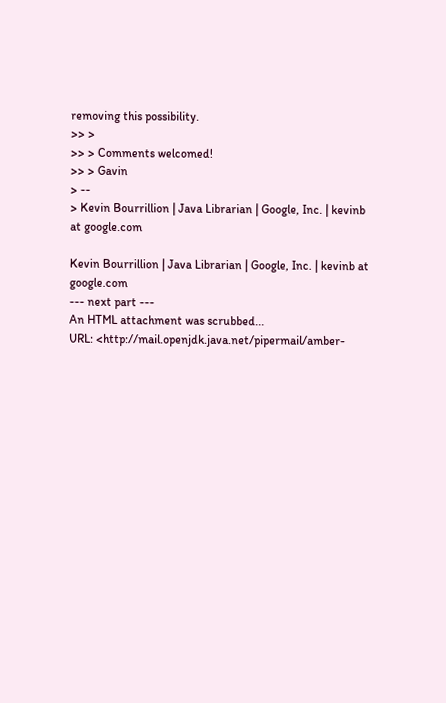removing this possibility.
>> >
>> > Comments welcomed!
>> > Gavin
> --
> Kevin Bourrillion | Java Librarian | Google, Inc. | kevinb at google.com

Kevin Bourrillion | Java Librarian | Google, Inc. | kevinb at google.com
--- next part ---
An HTML attachment was scrubbed...
URL: <http://mail.openjdk.java.net/pipermail/amber-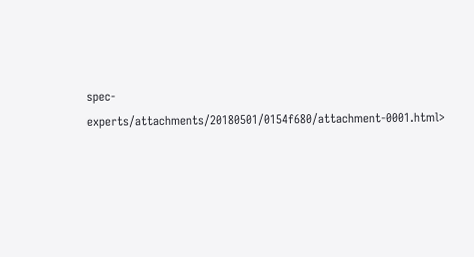spec-experts/attachments/20180501/0154f680/attachment-0001.html>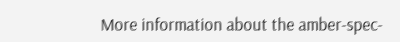More information about the amber-spec-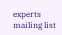experts mailing list